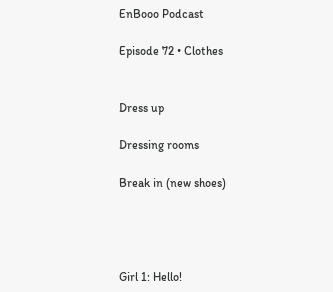EnBooo Podcast

Episode 72 • Clothes


Dress up

Dressing rooms

Break in (new shoes)




Girl 1: Hello!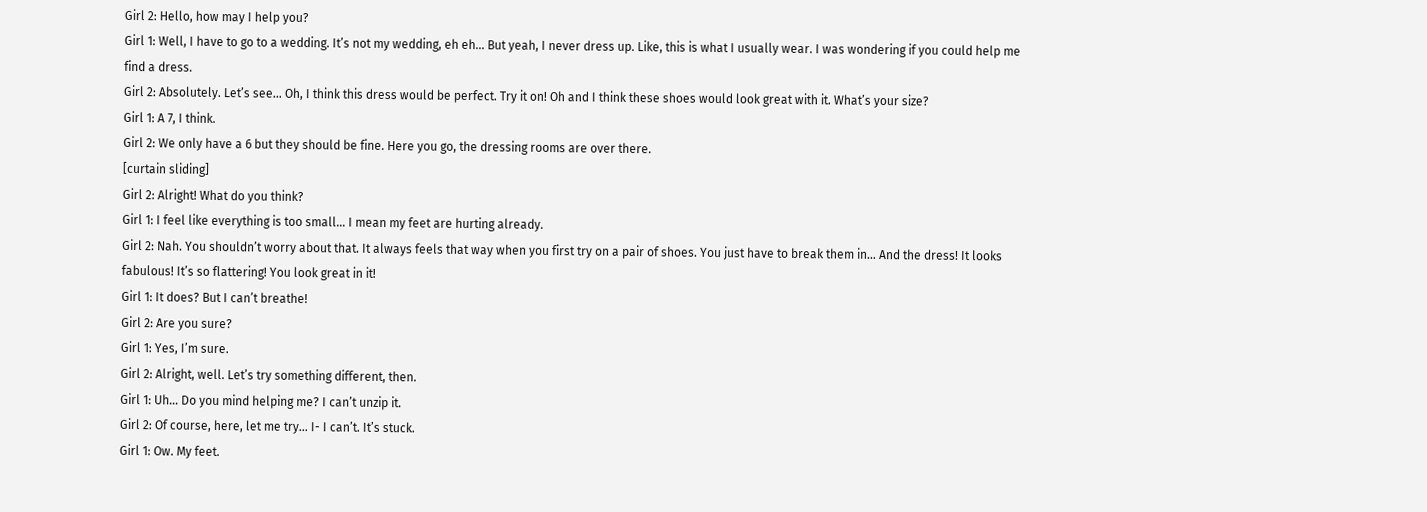Girl 2: Hello, how may I help you?
Girl 1: Well, I have to go to a wedding. It’s not my wedding, eh eh… But yeah, I never dress up. Like, this is what I usually wear. I was wondering if you could help me find a dress.
Girl 2: Absolutely. Let’s see… Oh, I think this dress would be perfect. Try it on! Oh and I think these shoes would look great with it. What’s your size?
Girl 1: A 7, I think.
Girl 2: We only have a 6 but they should be fine. Here you go, the dressing rooms are over there.
[curtain sliding]
Girl 2: Alright! What do you think?
Girl 1: I feel like everything is too small… I mean my feet are hurting already.
Girl 2: Nah. You shouldn’t worry about that. It always feels that way when you first try on a pair of shoes. You just have to break them in… And the dress! It looks fabulous! It’s so flattering! You look great in it!
Girl 1: It does? But I can’t breathe!
Girl 2: Are you sure?
Girl 1: Yes, I’m sure.
Girl 2: Alright, well. Let’s try something different, then.
Girl 1: Uh… Do you mind helping me? I can’t unzip it.
Girl 2: Of course, here, let me try… I- I can’t. It’s stuck.
Girl 1: Ow. My feet.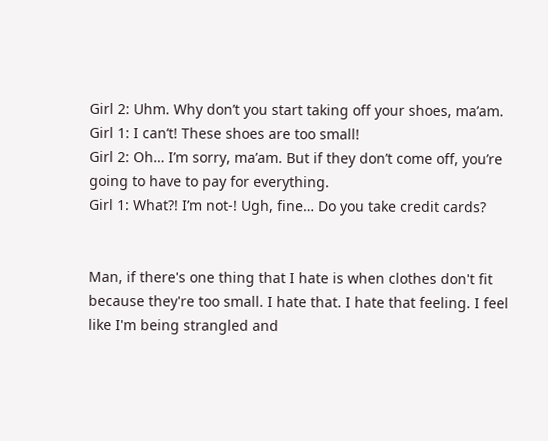Girl 2: Uhm. Why don’t you start taking off your shoes, ma’am.
Girl 1: I can’t! These shoes are too small!
Girl 2: Oh… I’m sorry, ma’am. But if they don’t come off, you’re going to have to pay for everything.
Girl 1: What?! I’m not-! Ugh, fine… Do you take credit cards?


Man, if there's one thing that I hate is when clothes don't fit because they're too small. I hate that. I hate that feeling. I feel like I'm being strangled and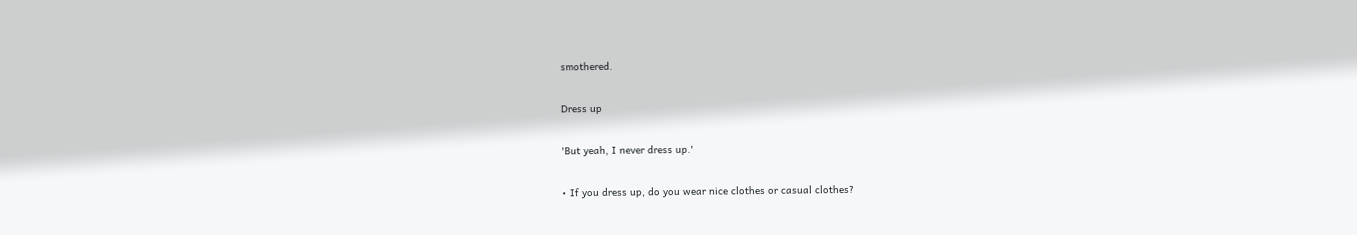smothered.

Dress up

'But yeah, I never dress up.'

• If you dress up, do you wear nice clothes or casual clothes?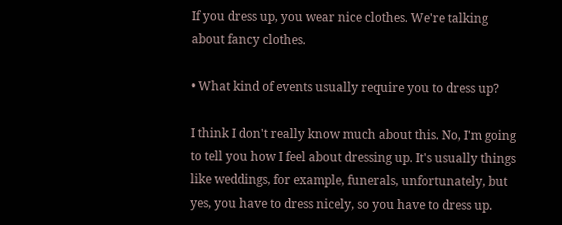If you dress up, you wear nice clothes. We're talking about fancy clothes.

• What kind of events usually require you to dress up?

I think I don't really know much about this. No, I'm going to tell you how I feel about dressing up. It's usually things like weddings, for example, funerals, unfortunately, but yes, you have to dress nicely, so you have to dress up.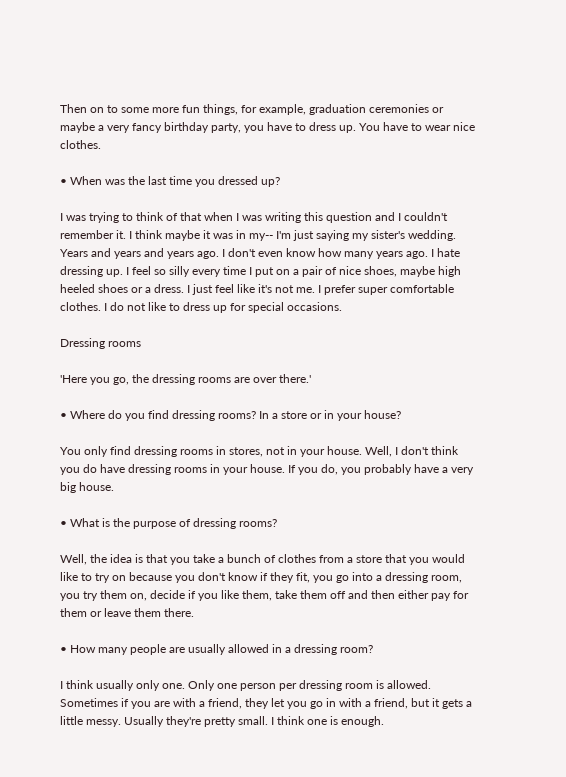Then on to some more fun things, for example, graduation ceremonies or maybe a very fancy birthday party, you have to dress up. You have to wear nice clothes.

• When was the last time you dressed up?

I was trying to think of that when I was writing this question and I couldn't remember it. I think maybe it was in my-- I'm just saying my sister's wedding. Years and years and years ago. I don't even know how many years ago. I hate dressing up. I feel so silly every time I put on a pair of nice shoes, maybe high heeled shoes or a dress. I just feel like it's not me. I prefer super comfortable clothes. I do not like to dress up for special occasions.

Dressing rooms

'Here you go, the dressing rooms are over there.'

• Where do you find dressing rooms? In a store or in your house?

You only find dressing rooms in stores, not in your house. Well, I don't think you do have dressing rooms in your house. If you do, you probably have a very big house.

• What is the purpose of dressing rooms?

Well, the idea is that you take a bunch of clothes from a store that you would like to try on because you don't know if they fit, you go into a dressing room, you try them on, decide if you like them, take them off and then either pay for them or leave them there.

• How many people are usually allowed in a dressing room?

I think usually only one. Only one person per dressing room is allowed. Sometimes if you are with a friend, they let you go in with a friend, but it gets a little messy. Usually they're pretty small. I think one is enough.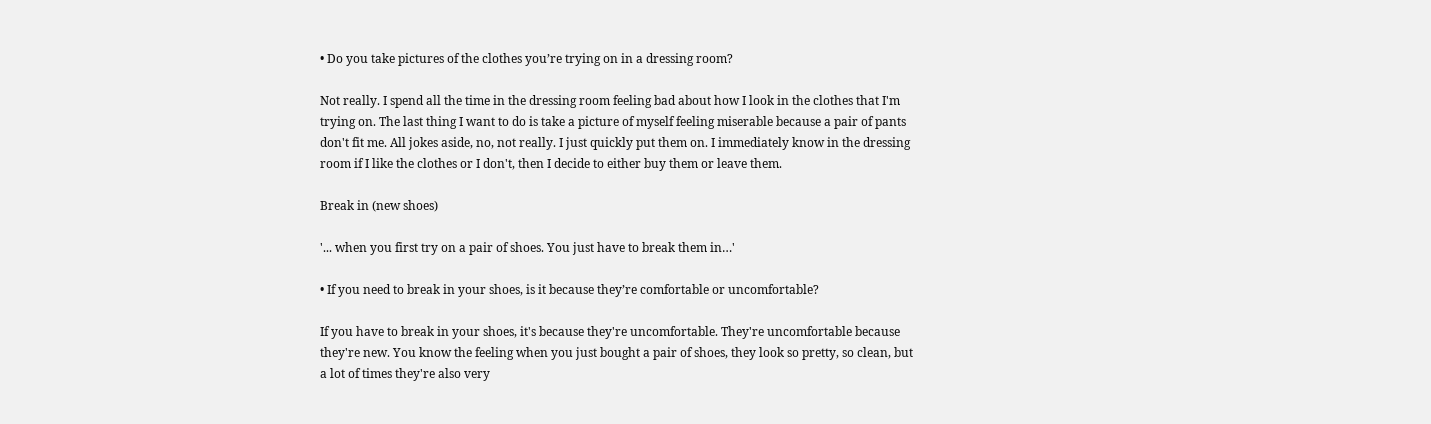• Do you take pictures of the clothes you’re trying on in a dressing room?

Not really. I spend all the time in the dressing room feeling bad about how I look in the clothes that I'm trying on. The last thing I want to do is take a picture of myself feeling miserable because a pair of pants don't fit me. All jokes aside, no, not really. I just quickly put them on. I immediately know in the dressing room if I like the clothes or I don't, then I decide to either buy them or leave them.

Break in (new shoes)

'... when you first try on a pair of shoes. You just have to break them in…'

• If you need to break in your shoes, is it because they’re comfortable or uncomfortable?

If you have to break in your shoes, it's because they're uncomfortable. They're uncomfortable because they're new. You know the feeling when you just bought a pair of shoes, they look so pretty, so clean, but a lot of times they're also very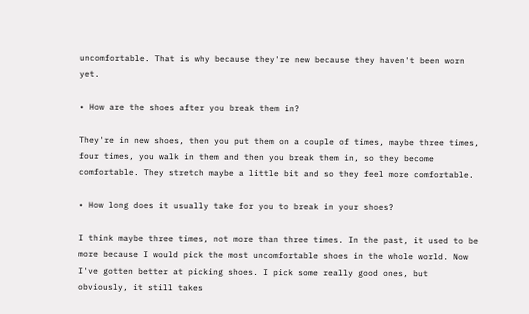uncomfortable. That is why because they're new because they haven't been worn yet.

• How are the shoes after you break them in?

They're in new shoes, then you put them on a couple of times, maybe three times, four times, you walk in them and then you break them in, so they become comfortable. They stretch maybe a little bit and so they feel more comfortable.

• How long does it usually take for you to break in your shoes?

I think maybe three times, not more than three times. In the past, it used to be more because I would pick the most uncomfortable shoes in the whole world. Now I've gotten better at picking shoes. I pick some really good ones, but obviously, it still takes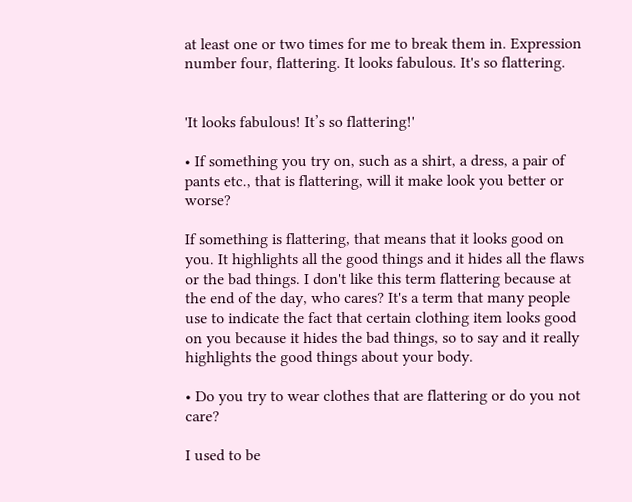at least one or two times for me to break them in. Expression number four, flattering. It looks fabulous. It's so flattering.


'It looks fabulous! It’s so flattering!'

• If something you try on, such as a shirt, a dress, a pair of pants etc., that is flattering, will it make look you better or worse?

If something is flattering, that means that it looks good on you. It highlights all the good things and it hides all the flaws or the bad things. I don't like this term flattering because at the end of the day, who cares? It's a term that many people use to indicate the fact that certain clothing item looks good on you because it hides the bad things, so to say and it really highlights the good things about your body.

• Do you try to wear clothes that are flattering or do you not care?

I used to be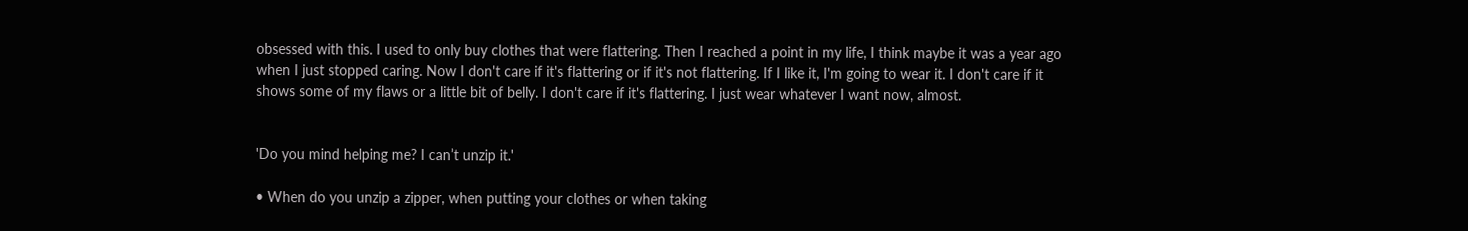obsessed with this. I used to only buy clothes that were flattering. Then I reached a point in my life, I think maybe it was a year ago when I just stopped caring. Now I don't care if it's flattering or if it's not flattering. If I like it, I'm going to wear it. I don't care if it shows some of my flaws or a little bit of belly. I don't care if it's flattering. I just wear whatever I want now, almost.


'Do you mind helping me? I can’t unzip it.'

• When do you unzip a zipper, when putting your clothes or when taking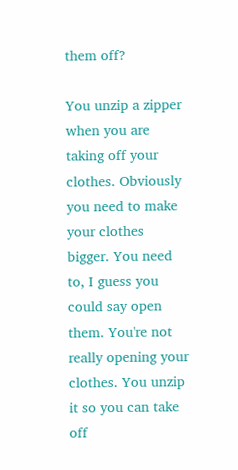them off?

You unzip a zipper when you are taking off your clothes. Obviously you need to make your clothes bigger. You need to, I guess you could say open them. You're not really opening your clothes. You unzip it so you can take off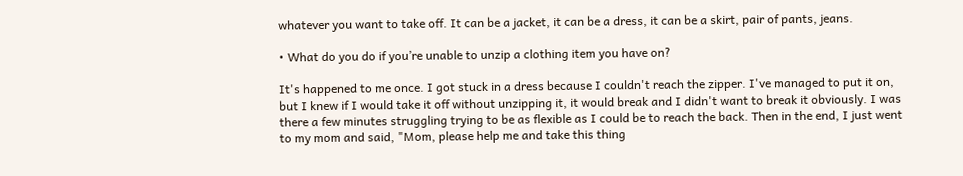whatever you want to take off. It can be a jacket, it can be a dress, it can be a skirt, pair of pants, jeans.

• What do you do if you’re unable to unzip a clothing item you have on?

It's happened to me once. I got stuck in a dress because I couldn't reach the zipper. I've managed to put it on, but I knew if I would take it off without unzipping it, it would break and I didn't want to break it obviously. I was there a few minutes struggling trying to be as flexible as I could be to reach the back. Then in the end, I just went to my mom and said, "Mom, please help me and take this thing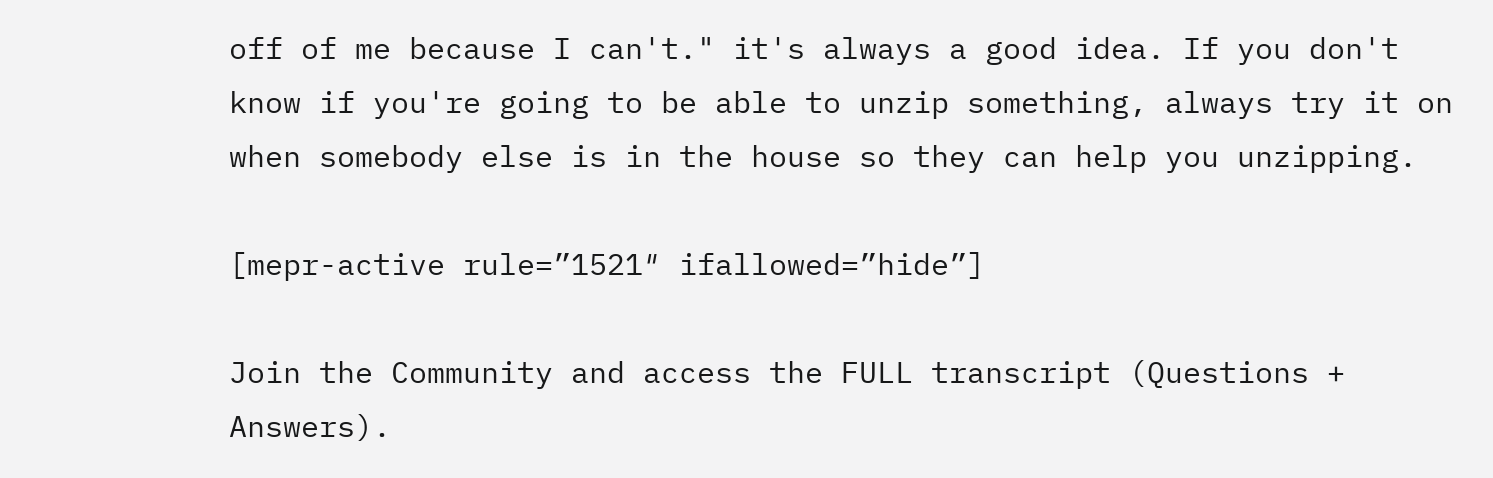off of me because I can't." it's always a good idea. If you don't know if you're going to be able to unzip something, always try it on when somebody else is in the house so they can help you unzipping.

[mepr-active rule=”1521″ ifallowed=”hide”]

Join the Community and access the FULL transcript (Questions + Answers).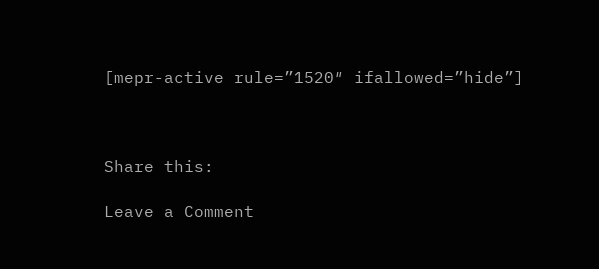[mepr-active rule=”1520″ ifallowed=”hide”]



Share this:

Leave a Comment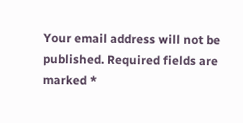Your email address will not be published. Required fields are marked *